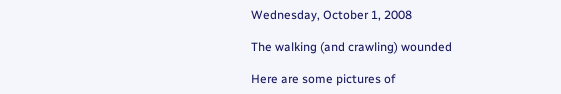Wednesday, October 1, 2008

The walking (and crawling) wounded

Here are some pictures of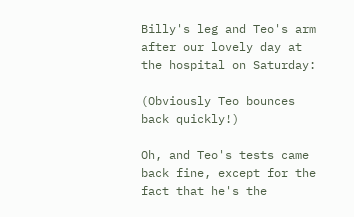Billy's leg and Teo's arm after our lovely day at the hospital on Saturday:

(Obviously Teo bounces back quickly!)

Oh, and Teo's tests came back fine, except for the fact that he's the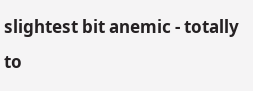slightest bit anemic - totally to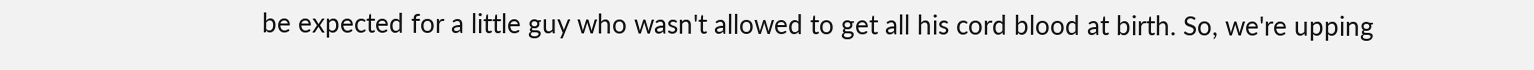be expected for a little guy who wasn't allowed to get all his cord blood at birth. So, we're upping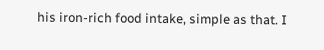his iron-rich food intake, simple as that. I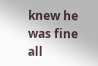knew he was fine all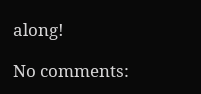along!

No comments: